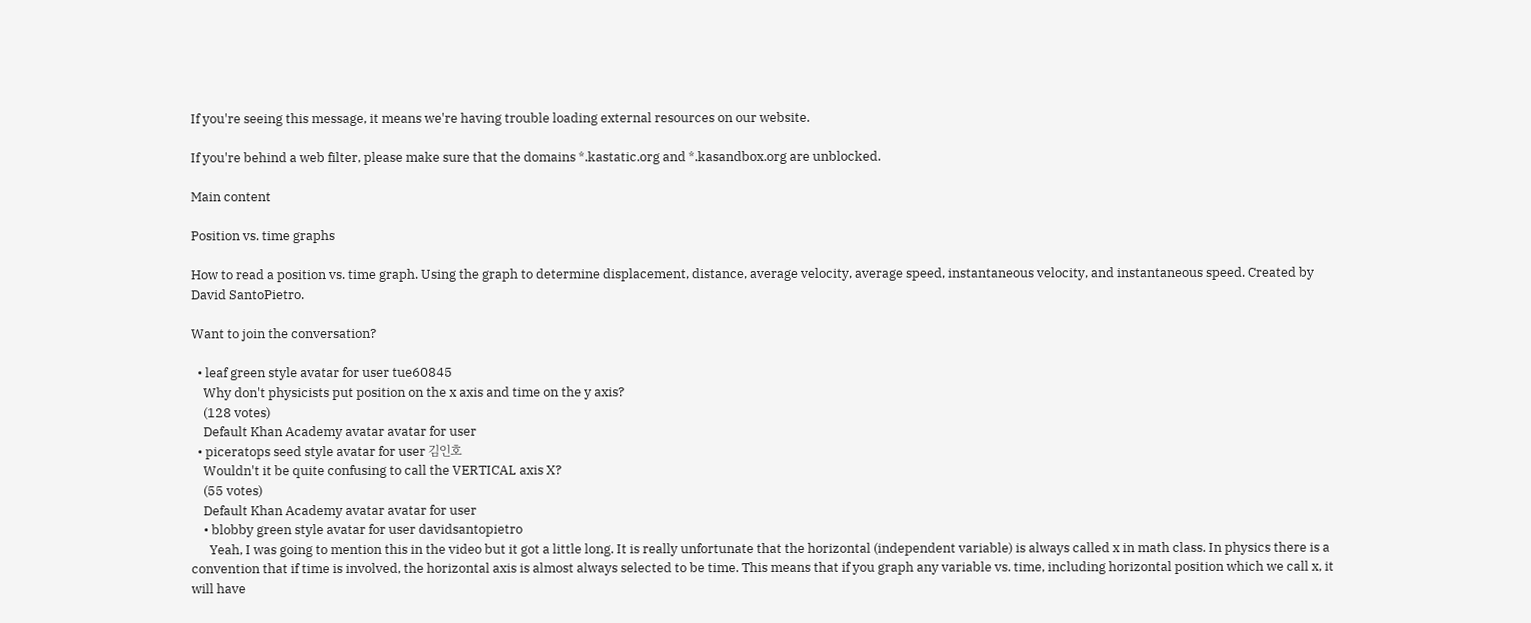If you're seeing this message, it means we're having trouble loading external resources on our website.

If you're behind a web filter, please make sure that the domains *.kastatic.org and *.kasandbox.org are unblocked.

Main content

Position vs. time graphs

How to read a position vs. time graph. Using the graph to determine displacement, distance, average velocity, average speed, instantaneous velocity, and instantaneous speed. Created by David SantoPietro.

Want to join the conversation?

  • leaf green style avatar for user tue60845
    Why don't physicists put position on the x axis and time on the y axis?
    (128 votes)
    Default Khan Academy avatar avatar for user
  • piceratops seed style avatar for user 김인호
    Wouldn't it be quite confusing to call the VERTICAL axis X?
    (55 votes)
    Default Khan Academy avatar avatar for user
    • blobby green style avatar for user davidsantopietro
      Yeah, I was going to mention this in the video but it got a little long. It is really unfortunate that the horizontal (independent variable) is always called x in math class. In physics there is a convention that if time is involved, the horizontal axis is almost always selected to be time. This means that if you graph any variable vs. time, including horizontal position which we call x, it will have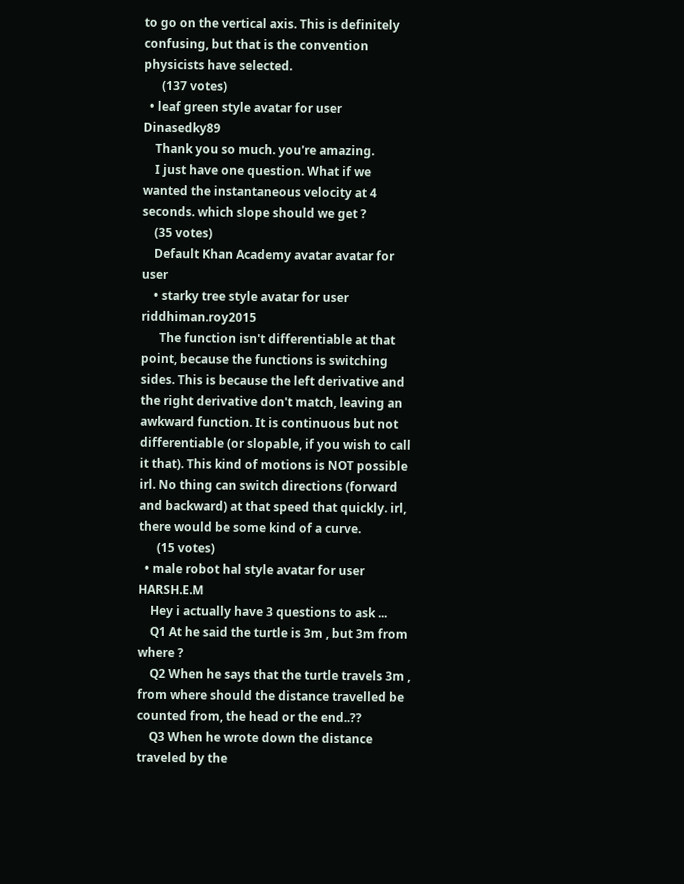to go on the vertical axis. This is definitely confusing, but that is the convention physicists have selected.
      (137 votes)
  • leaf green style avatar for user Dinasedky89
    Thank you so much. you're amazing.
    I just have one question. What if we wanted the instantaneous velocity at 4 seconds. which slope should we get ?
    (35 votes)
    Default Khan Academy avatar avatar for user
    • starky tree style avatar for user riddhiman.roy2015
      The function isn't differentiable at that point, because the functions is switching sides. This is because the left derivative and the right derivative don't match, leaving an awkward function. It is continuous but not differentiable (or slopable, if you wish to call it that). This kind of motions is NOT possible irl. No thing can switch directions (forward and backward) at that speed that quickly. irl, there would be some kind of a curve.
      (15 votes)
  • male robot hal style avatar for user HARSH.E.M
    Hey i actually have 3 questions to ask ...
    Q1 At he said the turtle is 3m , but 3m from where ?
    Q2 When he says that the turtle travels 3m , from where should the distance travelled be counted from, the head or the end..??
    Q3 When he wrote down the distance traveled by the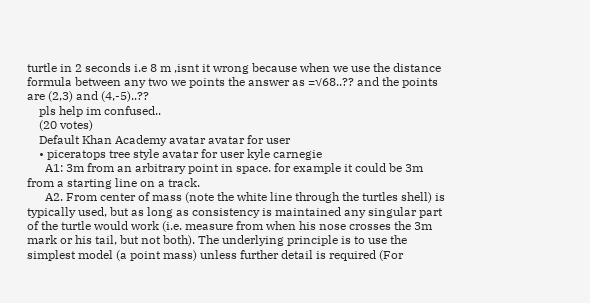turtle in 2 seconds i.e 8 m ,isnt it wrong because when we use the distance formula between any two we points the answer as =√68..?? and the points are (2,3) and (4,-5)..??
    pls help im confused..
    (20 votes)
    Default Khan Academy avatar avatar for user
    • piceratops tree style avatar for user kyle carnegie
      A1: 3m from an arbitrary point in space. for example it could be 3m from a starting line on a track.
      A2. From center of mass (note the white line through the turtles shell) is typically used, but as long as consistency is maintained any singular part of the turtle would work (i.e. measure from when his nose crosses the 3m mark or his tail, but not both). The underlying principle is to use the simplest model (a point mass) unless further detail is required (For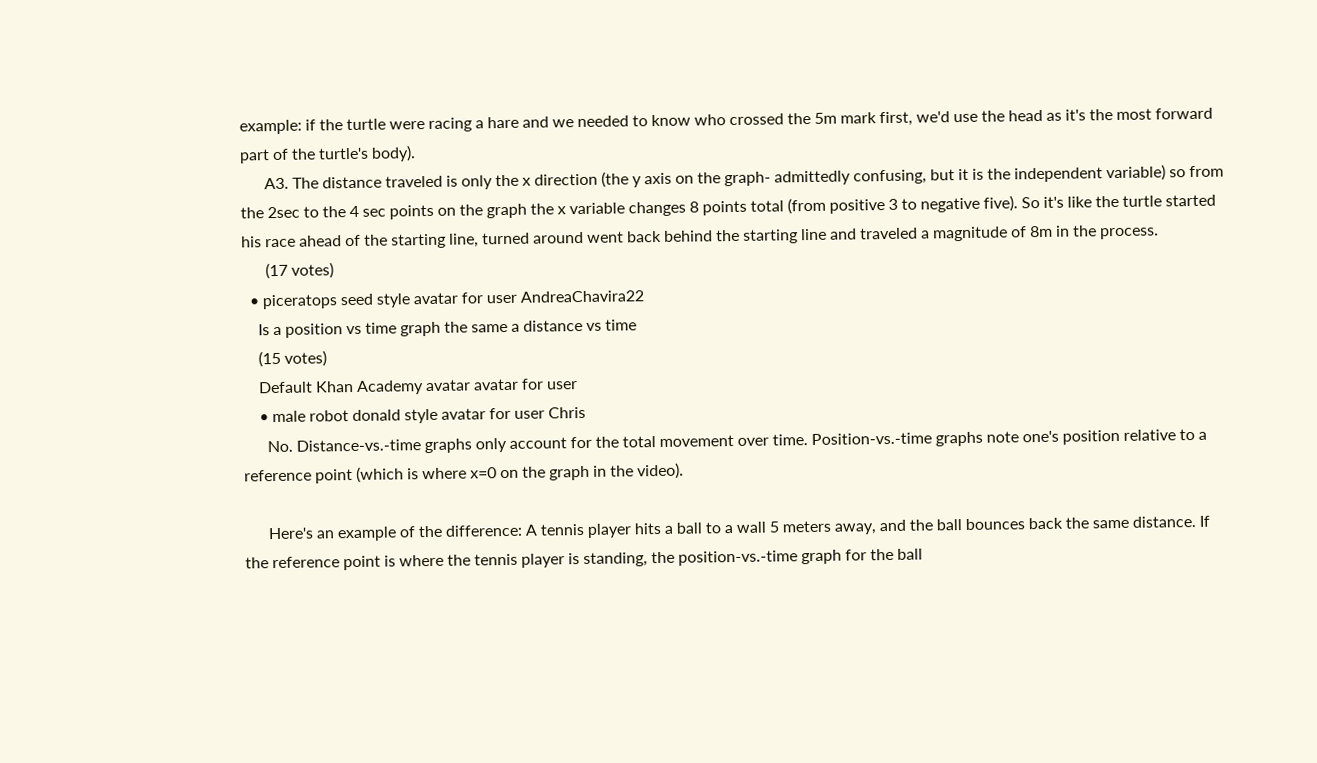example: if the turtle were racing a hare and we needed to know who crossed the 5m mark first, we'd use the head as it's the most forward part of the turtle's body).
      A3. The distance traveled is only the x direction (the y axis on the graph- admittedly confusing, but it is the independent variable) so from the 2sec to the 4 sec points on the graph the x variable changes 8 points total (from positive 3 to negative five). So it's like the turtle started his race ahead of the starting line, turned around went back behind the starting line and traveled a magnitude of 8m in the process.
      (17 votes)
  • piceratops seed style avatar for user AndreaChavira22
    Is a position vs time graph the same a distance vs time
    (15 votes)
    Default Khan Academy avatar avatar for user
    • male robot donald style avatar for user Chris
      No. Distance-vs.-time graphs only account for the total movement over time. Position-vs.-time graphs note one's position relative to a reference point (which is where x=0 on the graph in the video).

      Here's an example of the difference: A tennis player hits a ball to a wall 5 meters away, and the ball bounces back the same distance. If the reference point is where the tennis player is standing, the position-vs.-time graph for the ball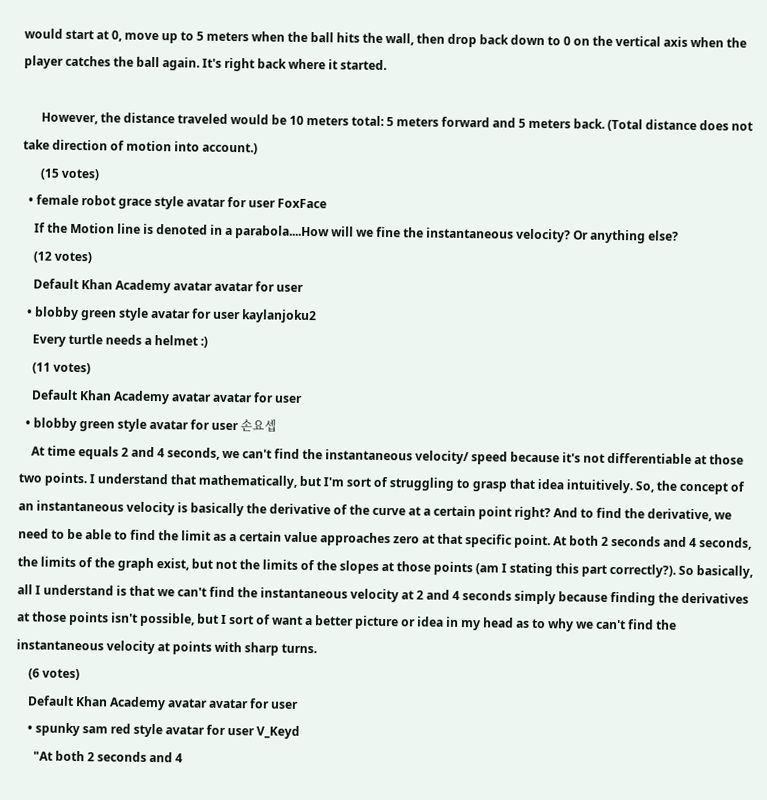would start at 0, move up to 5 meters when the ball hits the wall, then drop back down to 0 on the vertical axis when the player catches the ball again. It's right back where it started.

      However, the distance traveled would be 10 meters total: 5 meters forward and 5 meters back. (Total distance does not take direction of motion into account.)
      (15 votes)
  • female robot grace style avatar for user FoxFace
    If the Motion line is denoted in a parabola....How will we fine the instantaneous velocity? Or anything else?
    (12 votes)
    Default Khan Academy avatar avatar for user
  • blobby green style avatar for user kaylanjoku2
    Every turtle needs a helmet :)
    (11 votes)
    Default Khan Academy avatar avatar for user
  • blobby green style avatar for user 손요셉
    At time equals 2 and 4 seconds, we can't find the instantaneous velocity/ speed because it's not differentiable at those two points. I understand that mathematically, but I'm sort of struggling to grasp that idea intuitively. So, the concept of an instantaneous velocity is basically the derivative of the curve at a certain point right? And to find the derivative, we need to be able to find the limit as a certain value approaches zero at that specific point. At both 2 seconds and 4 seconds, the limits of the graph exist, but not the limits of the slopes at those points (am I stating this part correctly?). So basically, all I understand is that we can't find the instantaneous velocity at 2 and 4 seconds simply because finding the derivatives at those points isn't possible, but I sort of want a better picture or idea in my head as to why we can't find the instantaneous velocity at points with sharp turns.
    (6 votes)
    Default Khan Academy avatar avatar for user
    • spunky sam red style avatar for user V_Keyd
      "At both 2 seconds and 4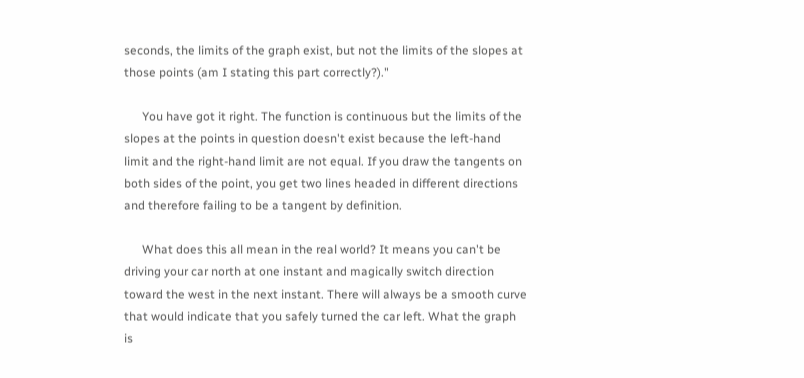seconds, the limits of the graph exist, but not the limits of the slopes at those points (am I stating this part correctly?)."

      You have got it right. The function is continuous but the limits of the slopes at the points in question doesn't exist because the left-hand limit and the right-hand limit are not equal. If you draw the tangents on both sides of the point, you get two lines headed in different directions and therefore failing to be a tangent by definition.

      What does this all mean in the real world? It means you can't be driving your car north at one instant and magically switch direction toward the west in the next instant. There will always be a smooth curve that would indicate that you safely turned the car left. What the graph is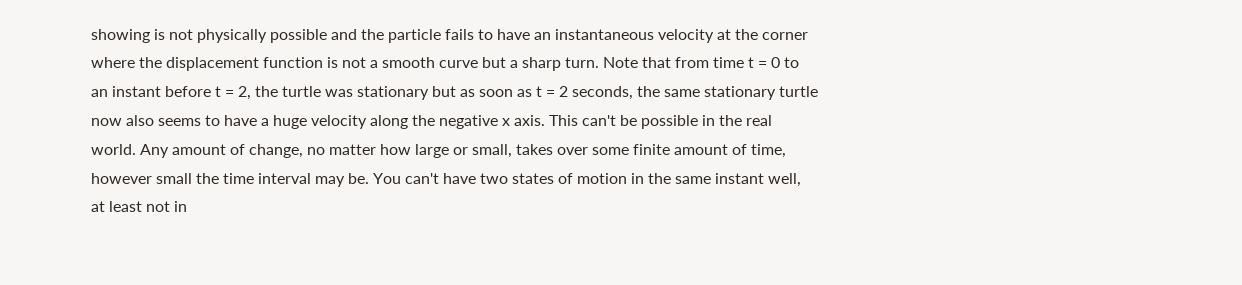showing is not physically possible and the particle fails to have an instantaneous velocity at the corner where the displacement function is not a smooth curve but a sharp turn. Note that from time t = 0 to an instant before t = 2, the turtle was stationary but as soon as t = 2 seconds, the same stationary turtle now also seems to have a huge velocity along the negative x axis. This can't be possible in the real world. Any amount of change, no matter how large or small, takes over some finite amount of time, however small the time interval may be. You can't have two states of motion in the same instant well, at least not in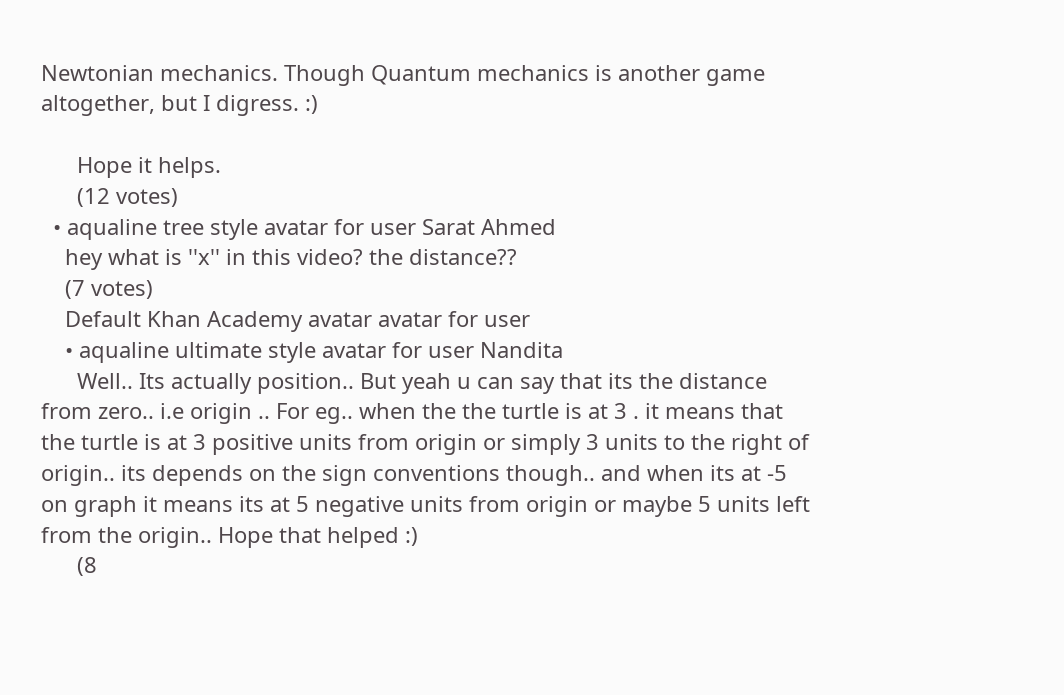Newtonian mechanics. Though Quantum mechanics is another game altogether, but I digress. :)

      Hope it helps.
      (12 votes)
  • aqualine tree style avatar for user Sarat Ahmed
    hey what is ''x'' in this video? the distance??
    (7 votes)
    Default Khan Academy avatar avatar for user
    • aqualine ultimate style avatar for user Nandita
      Well.. Its actually position.. But yeah u can say that its the distance from zero.. i.e origin .. For eg.. when the the turtle is at 3 . it means that the turtle is at 3 positive units from origin or simply 3 units to the right of origin.. its depends on the sign conventions though.. and when its at -5 on graph it means its at 5 negative units from origin or maybe 5 units left from the origin.. Hope that helped :)
      (8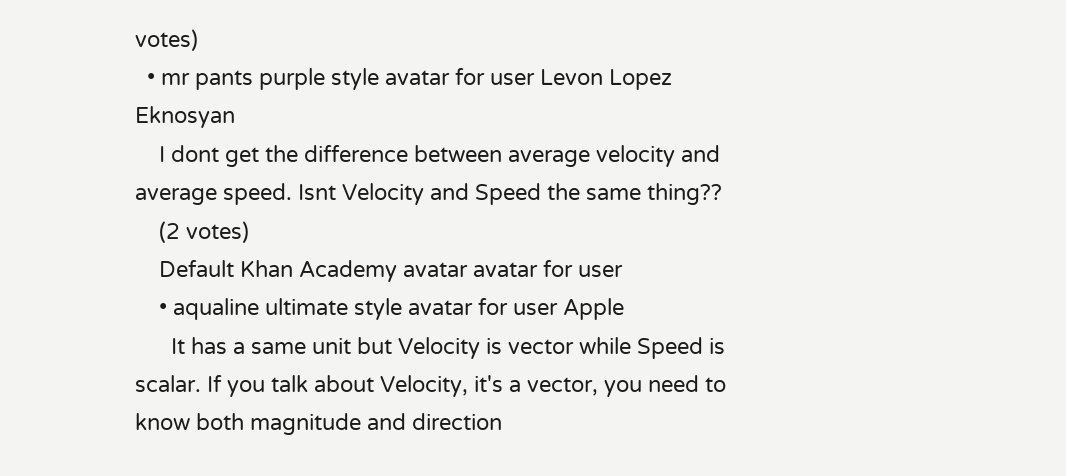votes)
  • mr pants purple style avatar for user Levon Lopez Eknosyan
    I dont get the difference between average velocity and average speed. Isnt Velocity and Speed the same thing??
    (2 votes)
    Default Khan Academy avatar avatar for user
    • aqualine ultimate style avatar for user Apple
      It has a same unit but Velocity is vector while Speed is scalar. If you talk about Velocity, it's a vector, you need to know both magnitude and direction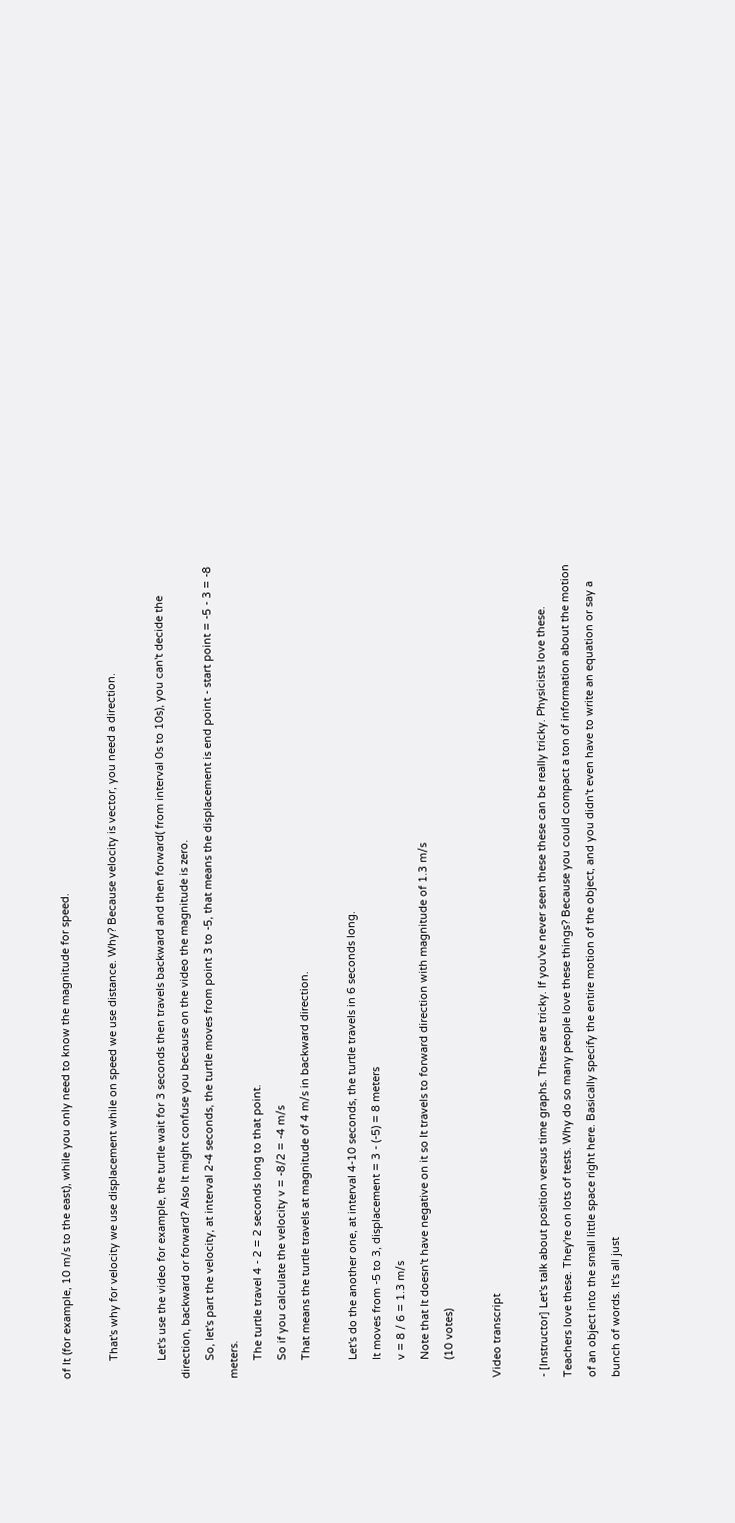of It (for example, 10 m/s to the east), while you only need to know the magnitude for speed.

      That's why for velocity we use displacement while on speed we use distance. Why? Because velocity is vector, you need a direction.

      Let's use the video for example, the turtle wait for 3 seconds then travels backward and then forward( from interval 0s to 10s), you can't decide the direction, backward or forward? Also It might confuse you because on the video the magnitude is zero.
      So, let's part the velocity, at interval 2-4 seconds, the turtle moves from point 3 to -5, that means the displacement is end point - start point = -5 - 3 = -8 meters.
      The turtle travel 4 - 2 = 2 seconds long to that point.
      So if you calculate the velocity v = -8/2 = -4 m/s
      That means the turtle travels at magnitude of 4 m/s in backward direction.

      Let's do the another one, at interval 4-10 seconds, the turtle travels in 6 seconds long.
      It moves from -5 to 3, displacement = 3 - (-5) = 8 meters
      v = 8 / 6 = 1.3 m/s
      Note that It doesn't have negative on it so It travels to forward direction with magnitude of 1.3 m/s
      (10 votes)

Video transcript

- [Instructor] Let's talk about position versus time graphs. These are tricky. If you've never seen these these can be really tricky. Physicists love these. Teachers love these. They're on lots of tests. Why do so many people love these things? Because you could compact a ton of information about the motion of an object into the small little space right here. Basically specify the entire motion of the object, and you didn't even have to write an equation or say a bunch of words. It's all just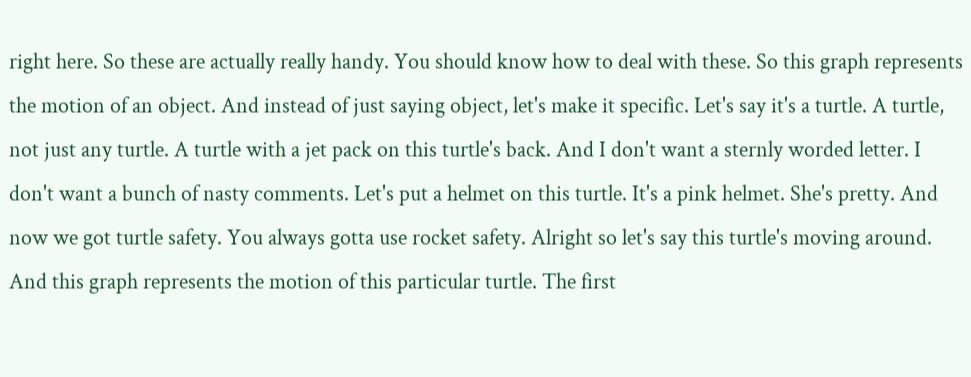right here. So these are actually really handy. You should know how to deal with these. So this graph represents the motion of an object. And instead of just saying object, let's make it specific. Let's say it's a turtle. A turtle, not just any turtle. A turtle with a jet pack on this turtle's back. And I don't want a sternly worded letter. I don't want a bunch of nasty comments. Let's put a helmet on this turtle. It's a pink helmet. She's pretty. And now we got turtle safety. You always gotta use rocket safety. Alright so let's say this turtle's moving around. And this graph represents the motion of this particular turtle. The first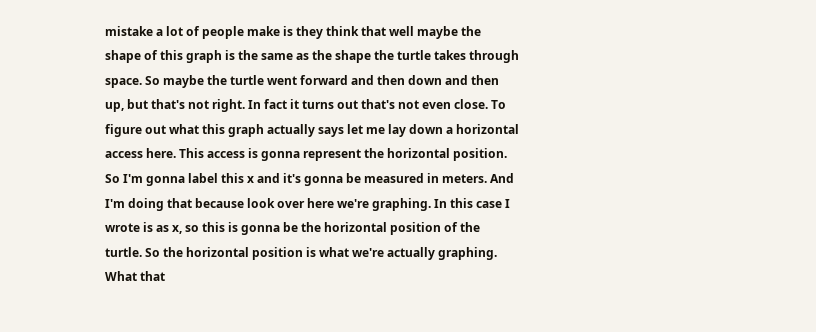mistake a lot of people make is they think that well maybe the shape of this graph is the same as the shape the turtle takes through space. So maybe the turtle went forward and then down and then up, but that's not right. In fact it turns out that's not even close. To figure out what this graph actually says let me lay down a horizontal access here. This access is gonna represent the horizontal position. So I'm gonna label this x and it's gonna be measured in meters. And I'm doing that because look over here we're graphing. In this case I wrote is as x, so this is gonna be the horizontal position of the turtle. So the horizontal position is what we're actually graphing. What that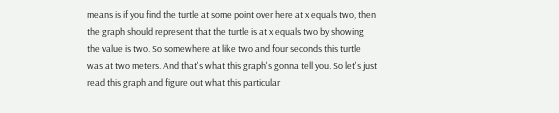means is if you find the turtle at some point over here at x equals two, then the graph should represent that the turtle is at x equals two by showing the value is two. So somewhere at like two and four seconds this turtle was at two meters. And that's what this graph's gonna tell you. So let's just read this graph and figure out what this particular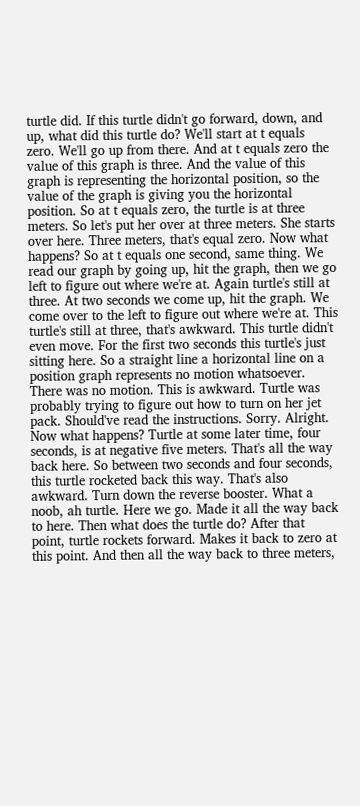turtle did. If this turtle didn't go forward, down, and up, what did this turtle do? We'll start at t equals zero. We'll go up from there. And at t equals zero the value of this graph is three. And the value of this graph is representing the horizontal position, so the value of the graph is giving you the horizontal position. So at t equals zero, the turtle is at three meters. So let's put her over at three meters. She starts over here. Three meters, that's equal zero. Now what happens? So at t equals one second, same thing. We read our graph by going up, hit the graph, then we go left to figure out where we're at. Again turtle's still at three. At two seconds we come up, hit the graph. We come over to the left to figure out where we're at. This turtle's still at three, that's awkward. This turtle didn't even move. For the first two seconds this turtle's just sitting here. So a straight line a horizontal line on a position graph represents no motion whatsoever. There was no motion. This is awkward. Turtle was probably trying to figure out how to turn on her jet pack. Should've read the instructions. Sorry. Alright. Now what happens? Turtle at some later time, four seconds, is at negative five meters. That's all the way back here. So between two seconds and four seconds, this turtle rocketed back this way. That's also awkward. Turn down the reverse booster. What a noob, ah turtle. Here we go. Made it all the way back to here. Then what does the turtle do? After that point, turtle rockets forward. Makes it back to zero at this point. And then all the way back to three meters,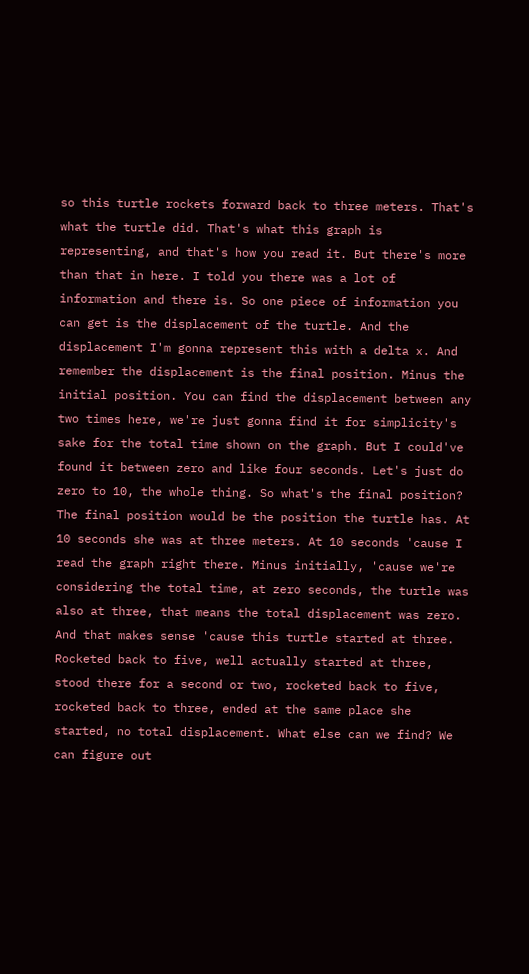so this turtle rockets forward back to three meters. That's what the turtle did. That's what this graph is representing, and that's how you read it. But there's more than that in here. I told you there was a lot of information and there is. So one piece of information you can get is the displacement of the turtle. And the displacement I'm gonna represent this with a delta x. And remember the displacement is the final position. Minus the initial position. You can find the displacement between any two times here, we're just gonna find it for simplicity's sake for the total time shown on the graph. But I could've found it between zero and like four seconds. Let's just do zero to 10, the whole thing. So what's the final position? The final position would be the position the turtle has. At 10 seconds she was at three meters. At 10 seconds 'cause I read the graph right there. Minus initially, 'cause we're considering the total time, at zero seconds, the turtle was also at three, that means the total displacement was zero. And that makes sense 'cause this turtle started at three. Rocketed back to five, well actually started at three, stood there for a second or two, rocketed back to five, rocketed back to three, ended at the same place she started, no total displacement. What else can we find? We can figure out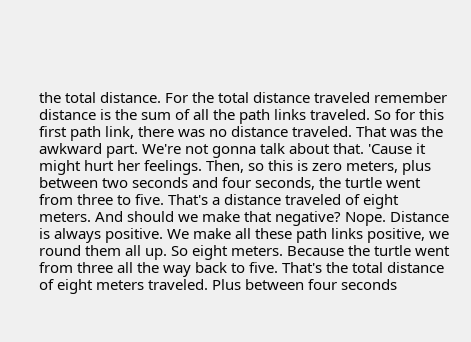the total distance. For the total distance traveled remember distance is the sum of all the path links traveled. So for this first path link, there was no distance traveled. That was the awkward part. We're not gonna talk about that. 'Cause it might hurt her feelings. Then, so this is zero meters, plus between two seconds and four seconds, the turtle went from three to five. That's a distance traveled of eight meters. And should we make that negative? Nope. Distance is always positive. We make all these path links positive, we round them all up. So eight meters. Because the turtle went from three all the way back to five. That's the total distance of eight meters traveled. Plus between four seconds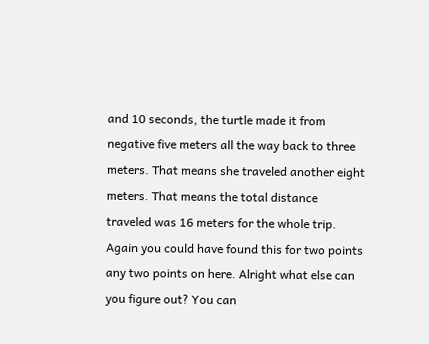and 10 seconds, the turtle made it from negative five meters all the way back to three meters. That means she traveled another eight meters. That means the total distance traveled was 16 meters for the whole trip. Again you could have found this for two points any two points on here. Alright what else can you figure out? You can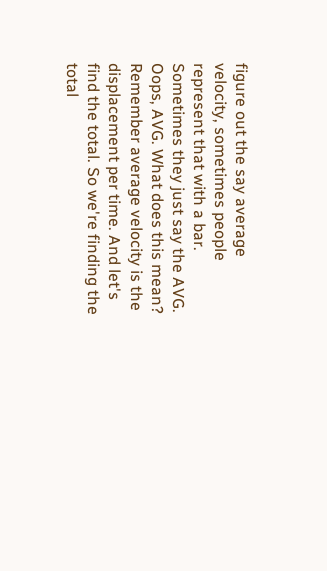figure out the say average velocity, sometimes people represent that with a bar. Sometimes they just say the AVG. Oops, AVG. What does this mean? Remember average velocity is the displacement per time. And let's find the total. So we're finding the total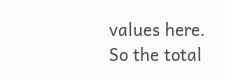values here. So the total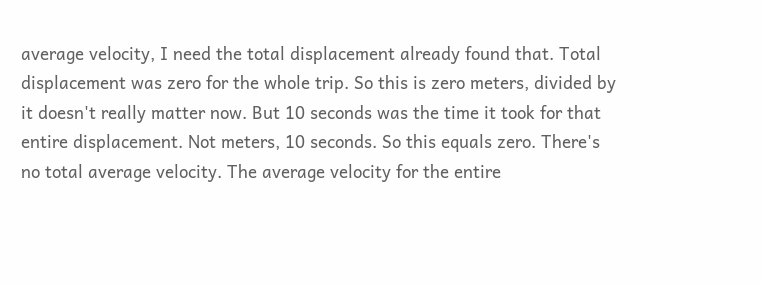average velocity, I need the total displacement already found that. Total displacement was zero for the whole trip. So this is zero meters, divided by it doesn't really matter now. But 10 seconds was the time it took for that entire displacement. Not meters, 10 seconds. So this equals zero. There's no total average velocity. The average velocity for the entire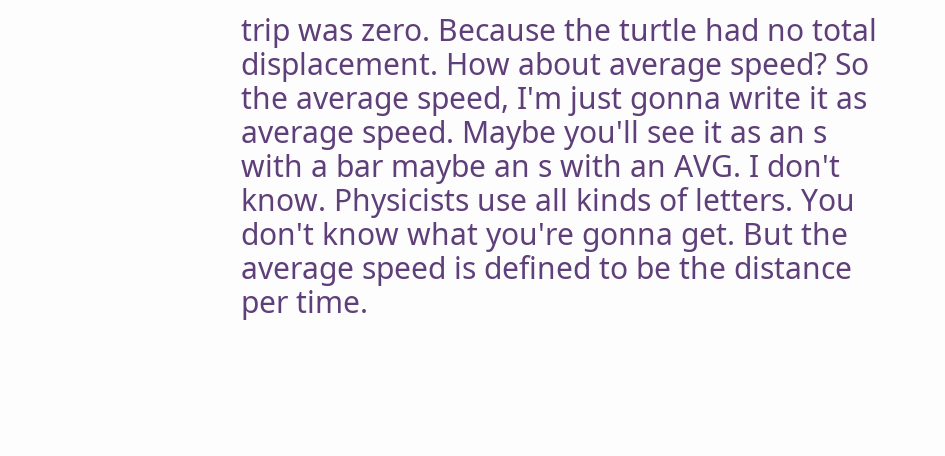trip was zero. Because the turtle had no total displacement. How about average speed? So the average speed, I'm just gonna write it as average speed. Maybe you'll see it as an s with a bar maybe an s with an AVG. I don't know. Physicists use all kinds of letters. You don't know what you're gonna get. But the average speed is defined to be the distance per time.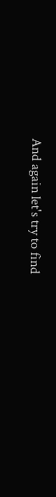And again let's try to find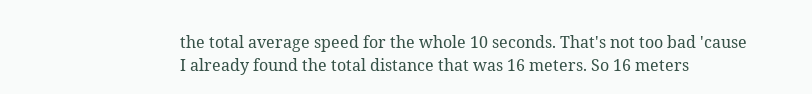the total average speed for the whole 10 seconds. That's not too bad 'cause I already found the total distance that was 16 meters. So 16 meters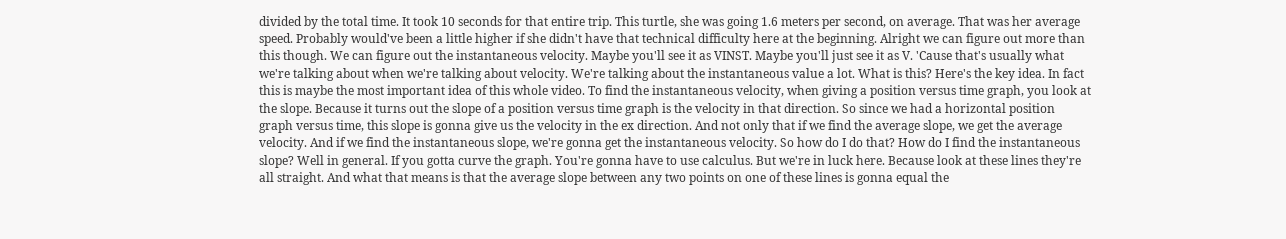divided by the total time. It took 10 seconds for that entire trip. This turtle, she was going 1.6 meters per second, on average. That was her average speed. Probably would've been a little higher if she didn't have that technical difficulty here at the beginning. Alright we can figure out more than this though. We can figure out the instantaneous velocity. Maybe you'll see it as VINST. Maybe you'll just see it as V. 'Cause that's usually what we're talking about when we're talking about velocity. We're talking about the instantaneous value a lot. What is this? Here's the key idea. In fact this is maybe the most important idea of this whole video. To find the instantaneous velocity, when giving a position versus time graph, you look at the slope. Because it turns out the slope of a position versus time graph is the velocity in that direction. So since we had a horizontal position graph versus time, this slope is gonna give us the velocity in the ex direction. And not only that if we find the average slope, we get the average velocity. And if we find the instantaneous slope, we're gonna get the instantaneous velocity. So how do I do that? How do I find the instantaneous slope? Well in general. If you gotta curve the graph. You're gonna have to use calculus. But we're in luck here. Because look at these lines they're all straight. And what that means is that the average slope between any two points on one of these lines is gonna equal the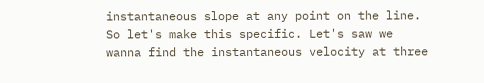instantaneous slope at any point on the line. So let's make this specific. Let's saw we wanna find the instantaneous velocity at three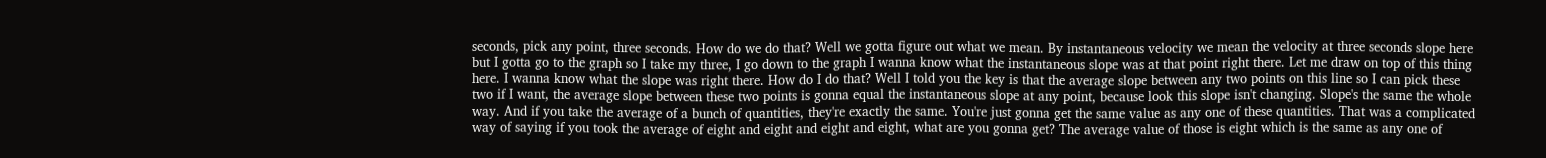seconds, pick any point, three seconds. How do we do that? Well we gotta figure out what we mean. By instantaneous velocity we mean the velocity at three seconds slope here but I gotta go to the graph so I take my three, I go down to the graph I wanna know what the instantaneous slope was at that point right there. Let me draw on top of this thing here. I wanna know what the slope was right there. How do I do that? Well I told you the key is that the average slope between any two points on this line so I can pick these two if I want, the average slope between these two points is gonna equal the instantaneous slope at any point, because look this slope isn't changing. Slope's the same the whole way. And if you take the average of a bunch of quantities, they're exactly the same. You're just gonna get the same value as any one of these quantities. That was a complicated way of saying if you took the average of eight and eight and eight and eight, what are you gonna get? The average value of those is eight which is the same as any one of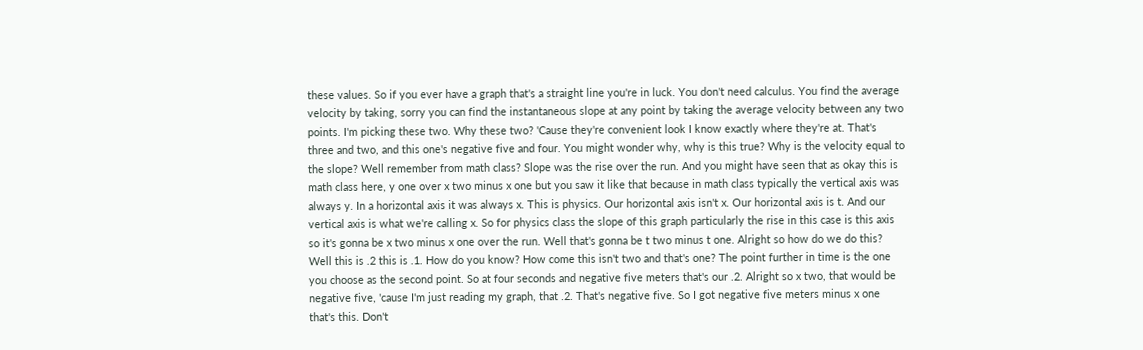these values. So if you ever have a graph that's a straight line you're in luck. You don't need calculus. You find the average velocity by taking, sorry you can find the instantaneous slope at any point by taking the average velocity between any two points. I'm picking these two. Why these two? 'Cause they're convenient look I know exactly where they're at. That's three and two, and this one's negative five and four. You might wonder why, why is this true? Why is the velocity equal to the slope? Well remember from math class? Slope was the rise over the run. And you might have seen that as okay this is math class here, y one over x two minus x one but you saw it like that because in math class typically the vertical axis was always y. In a horizontal axis it was always x. This is physics. Our horizontal axis isn't x. Our horizontal axis is t. And our vertical axis is what we're calling x. So for physics class the slope of this graph particularly the rise in this case is this axis so it's gonna be x two minus x one over the run. Well that's gonna be t two minus t one. Alright so how do we do this? Well this is .2 this is .1. How do you know? How come this isn't two and that's one? The point further in time is the one you choose as the second point. So at four seconds and negative five meters that's our .2. Alright so x two, that would be negative five, 'cause I'm just reading my graph, that .2. That's negative five. So I got negative five meters minus x one that's this. Don't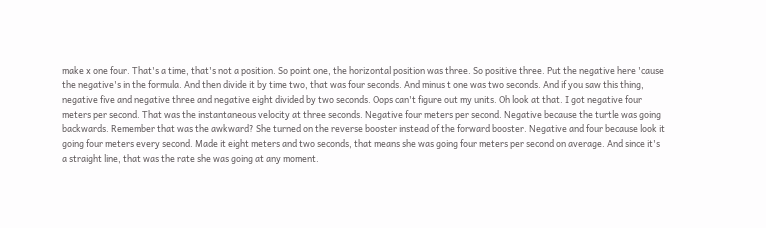make x one four. That's a time, that's not a position. So point one, the horizontal position was three. So positive three. Put the negative here 'cause the negative's in the formula. And then divide it by time two, that was four seconds. And minus t one was two seconds. And if you saw this thing, negative five and negative three and negative eight divided by two seconds. Oops can't figure out my units. Oh look at that. I got negative four meters per second. That was the instantaneous velocity at three seconds. Negative four meters per second. Negative because the turtle was going backwards. Remember that was the awkward? She turned on the reverse booster instead of the forward booster. Negative and four because look it going four meters every second. Made it eight meters and two seconds, that means she was going four meters per second on average. And since it's a straight line, that was the rate she was going at any moment.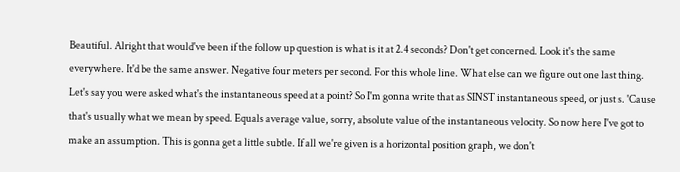Beautiful. Alright that would've been if the follow up question is what is it at 2.4 seconds? Don't get concerned. Look it's the same everywhere. It'd be the same answer. Negative four meters per second. For this whole line. What else can we figure out one last thing. Let's say you were asked what's the instantaneous speed at a point? So I'm gonna write that as SINST instantaneous speed, or just s. 'Cause that's usually what we mean by speed. Equals average value, sorry, absolute value of the instantaneous velocity. So now here I've got to make an assumption. This is gonna get a little subtle. If all we're given is a horizontal position graph, we don't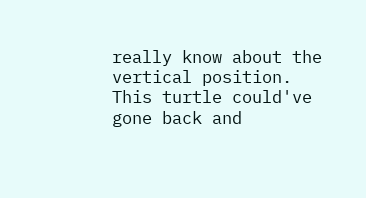really know about the vertical position. This turtle could've gone back and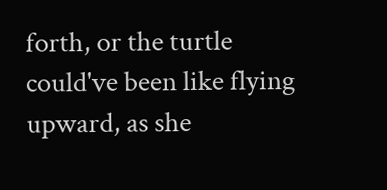forth, or the turtle could've been like flying upward, as she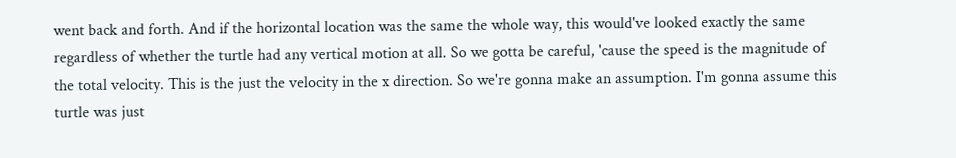went back and forth. And if the horizontal location was the same the whole way, this would've looked exactly the same regardless of whether the turtle had any vertical motion at all. So we gotta be careful, 'cause the speed is the magnitude of the total velocity. This is the just the velocity in the x direction. So we're gonna make an assumption. I'm gonna assume this turtle was just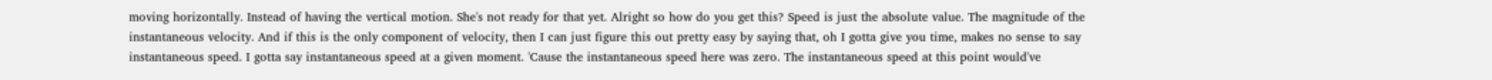moving horizontally. Instead of having the vertical motion. She's not ready for that yet. Alright so how do you get this? Speed is just the absolute value. The magnitude of the instantaneous velocity. And if this is the only component of velocity, then I can just figure this out pretty easy by saying that, oh I gotta give you time, makes no sense to say instantaneous speed. I gotta say instantaneous speed at a given moment. 'Cause the instantaneous speed here was zero. The instantaneous speed at this point would've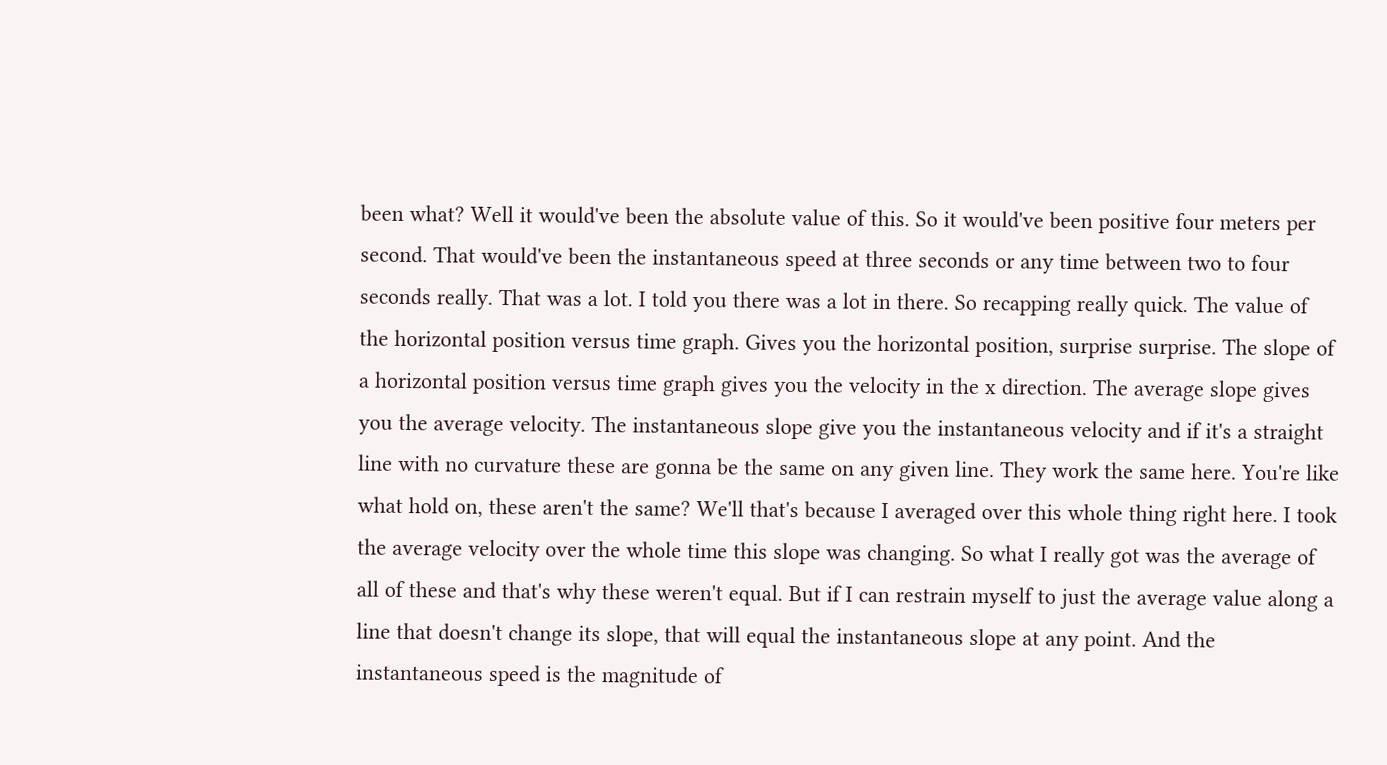been what? Well it would've been the absolute value of this. So it would've been positive four meters per second. That would've been the instantaneous speed at three seconds or any time between two to four seconds really. That was a lot. I told you there was a lot in there. So recapping really quick. The value of the horizontal position versus time graph. Gives you the horizontal position, surprise surprise. The slope of a horizontal position versus time graph gives you the velocity in the x direction. The average slope gives you the average velocity. The instantaneous slope give you the instantaneous velocity and if it's a straight line with no curvature these are gonna be the same on any given line. They work the same here. You're like what hold on, these aren't the same? We'll that's because I averaged over this whole thing right here. I took the average velocity over the whole time this slope was changing. So what I really got was the average of all of these and that's why these weren't equal. But if I can restrain myself to just the average value along a line that doesn't change its slope, that will equal the instantaneous slope at any point. And the instantaneous speed is the magnitude of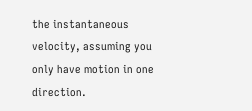the instantaneous velocity, assuming you only have motion in one direction.